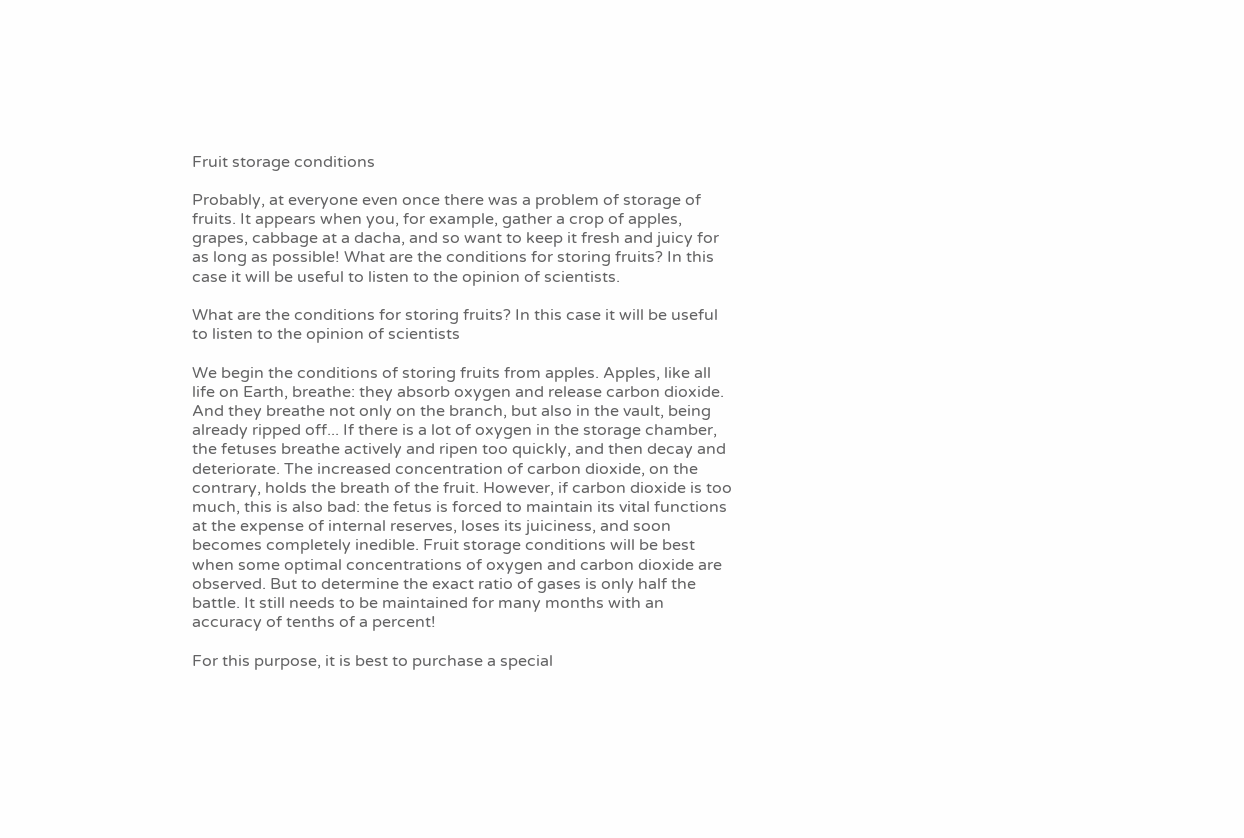Fruit storage conditions

Probably, at everyone even once there was a problem of storage of fruits. It appears when you, for example, gather a crop of apples, grapes, cabbage at a dacha, and so want to keep it fresh and juicy for as long as possible! What are the conditions for storing fruits? In this case it will be useful to listen to the opinion of scientists.

What are the conditions for storing fruits? In this case it will be useful to listen to the opinion of scientists

We begin the conditions of storing fruits from apples. Apples, like all life on Earth, breathe: they absorb oxygen and release carbon dioxide. And they breathe not only on the branch, but also in the vault, being already ripped off... If there is a lot of oxygen in the storage chamber, the fetuses breathe actively and ripen too quickly, and then decay and deteriorate. The increased concentration of carbon dioxide, on the contrary, holds the breath of the fruit. However, if carbon dioxide is too much, this is also bad: the fetus is forced to maintain its vital functions at the expense of internal reserves, loses its juiciness, and soon becomes completely inedible. Fruit storage conditions will be best when some optimal concentrations of oxygen and carbon dioxide are observed. But to determine the exact ratio of gases is only half the battle. It still needs to be maintained for many months with an accuracy of tenths of a percent!

For this purpose, it is best to purchase a special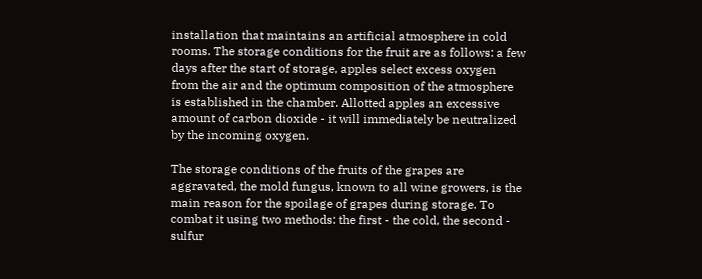installation that maintains an artificial atmosphere in cold rooms. The storage conditions for the fruit are as follows: a few days after the start of storage, apples select excess oxygen from the air and the optimum composition of the atmosphere is established in the chamber. Allotted apples an excessive amount of carbon dioxide - it will immediately be neutralized by the incoming oxygen.

The storage conditions of the fruits of the grapes are aggravated, the mold fungus, known to all wine growers, is the main reason for the spoilage of grapes during storage. To combat it using two methods: the first - the cold, the second - sulfur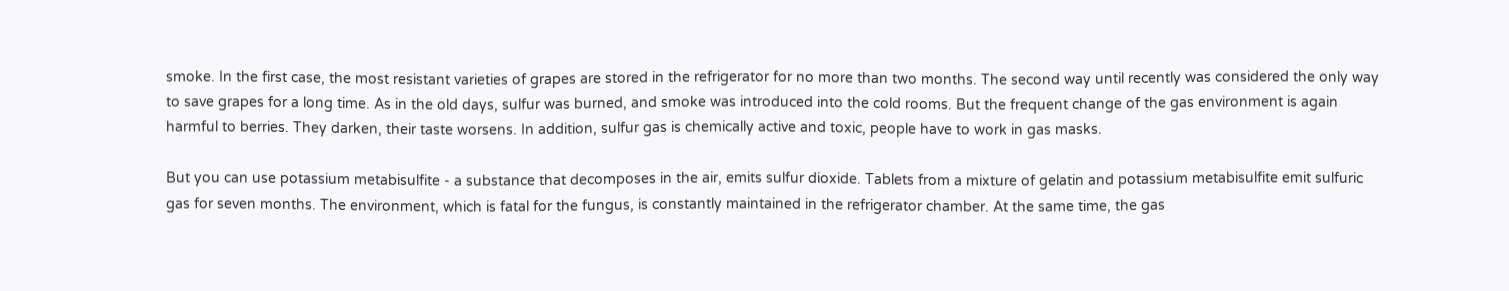smoke. In the first case, the most resistant varieties of grapes are stored in the refrigerator for no more than two months. The second way until recently was considered the only way to save grapes for a long time. As in the old days, sulfur was burned, and smoke was introduced into the cold rooms. But the frequent change of the gas environment is again harmful to berries. They darken, their taste worsens. In addition, sulfur gas is chemically active and toxic, people have to work in gas masks.

But you can use potassium metabisulfite - a substance that decomposes in the air, emits sulfur dioxide. Tablets from a mixture of gelatin and potassium metabisulfite emit sulfuric gas for seven months. The environment, which is fatal for the fungus, is constantly maintained in the refrigerator chamber. At the same time, the gas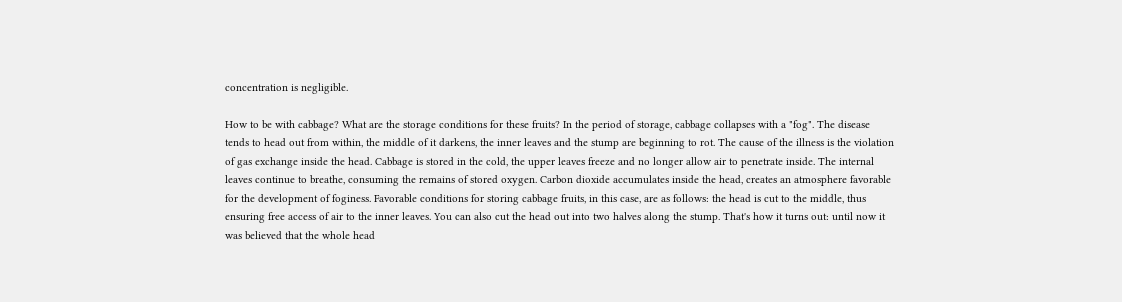concentration is negligible.

How to be with cabbage? What are the storage conditions for these fruits? In the period of storage, cabbage collapses with a "fog". The disease tends to head out from within, the middle of it darkens, the inner leaves and the stump are beginning to rot. The cause of the illness is the violation of gas exchange inside the head. Cabbage is stored in the cold, the upper leaves freeze and no longer allow air to penetrate inside. The internal leaves continue to breathe, consuming the remains of stored oxygen. Carbon dioxide accumulates inside the head, creates an atmosphere favorable for the development of foginess. Favorable conditions for storing cabbage fruits, in this case, are as follows: the head is cut to the middle, thus ensuring free access of air to the inner leaves. You can also cut the head out into two halves along the stump. That's how it turns out: until now it was believed that the whole head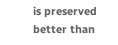is preserved better than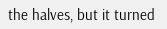the halves, but it turned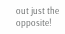out just the opposite!